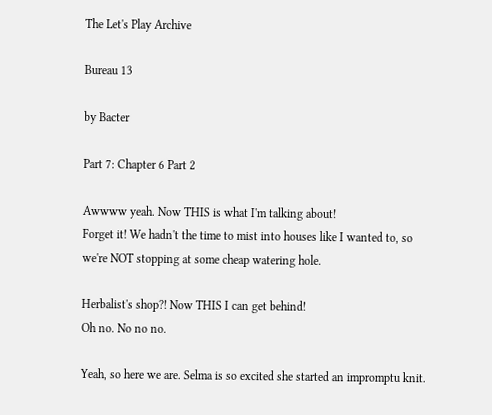The Let's Play Archive

Bureau 13

by Bacter

Part 7: Chapter 6 Part 2

Awwww yeah. Now THIS is what I'm talking about!
Forget it! We hadn't the time to mist into houses like I wanted to, so we're NOT stopping at some cheap watering hole.

Herbalist's shop?! Now THIS I can get behind!
Oh no. No no no.

Yeah, so here we are. Selma is so excited she started an impromptu knit.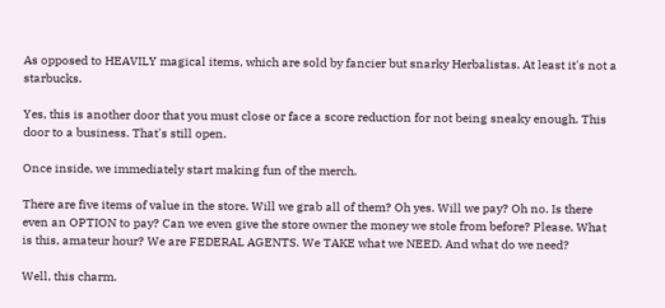As opposed to HEAVILY magical items, which are sold by fancier but snarky Herbalistas. At least it's not a starbucks.

Yes, this is another door that you must close or face a score reduction for not being sneaky enough. This door to a business. That's still open.

Once inside, we immediately start making fun of the merch.

There are five items of value in the store. Will we grab all of them? Oh yes. Will we pay? Oh no. Is there even an OPTION to pay? Can we even give the store owner the money we stole from before? Please. What is this, amateur hour? We are FEDERAL AGENTS. We TAKE what we NEED. And what do we need?

Well, this charm.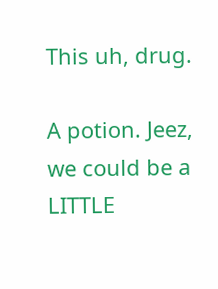This uh, drug.

A potion. Jeez, we could be a LITTLE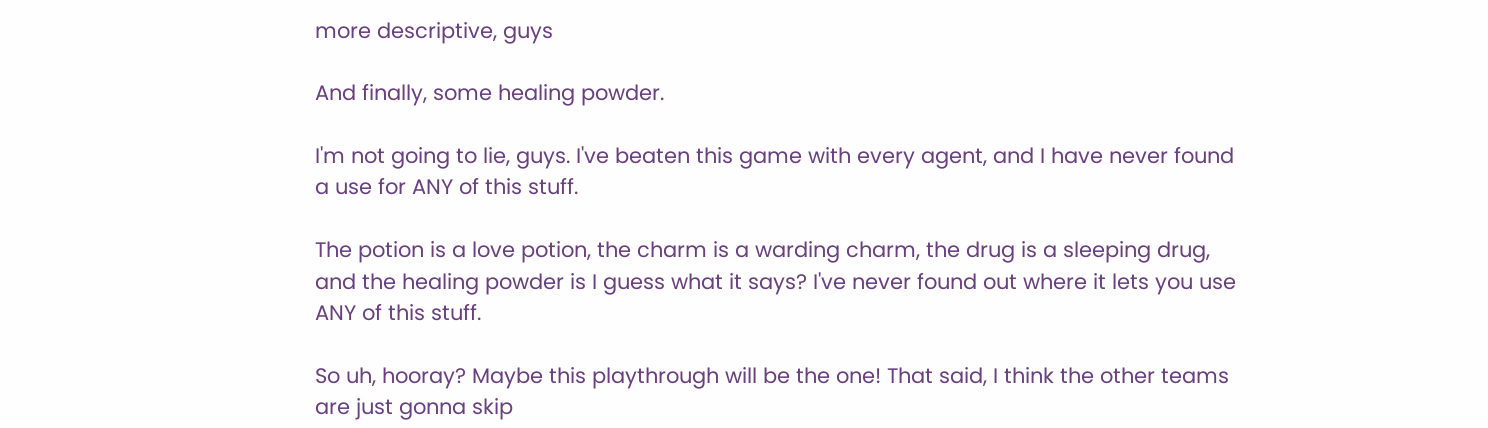more descriptive, guys

And finally, some healing powder.

I'm not going to lie, guys. I've beaten this game with every agent, and I have never found a use for ANY of this stuff.

The potion is a love potion, the charm is a warding charm, the drug is a sleeping drug, and the healing powder is I guess what it says? I've never found out where it lets you use ANY of this stuff.

So uh, hooray? Maybe this playthrough will be the one! That said, I think the other teams are just gonna skip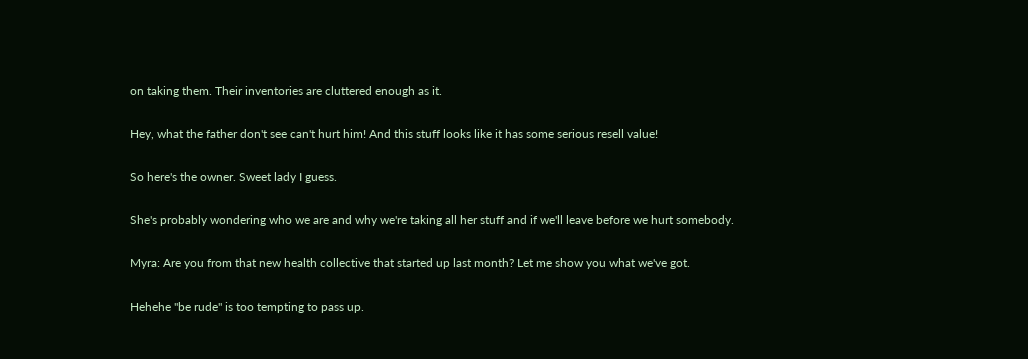on taking them. Their inventories are cluttered enough as it.

Hey, what the father don't see can't hurt him! And this stuff looks like it has some serious resell value!

So here's the owner. Sweet lady I guess.

She's probably wondering who we are and why we're taking all her stuff and if we'll leave before we hurt somebody.

Myra: Are you from that new health collective that started up last month? Let me show you what we've got.

Hehehe "be rude" is too tempting to pass up.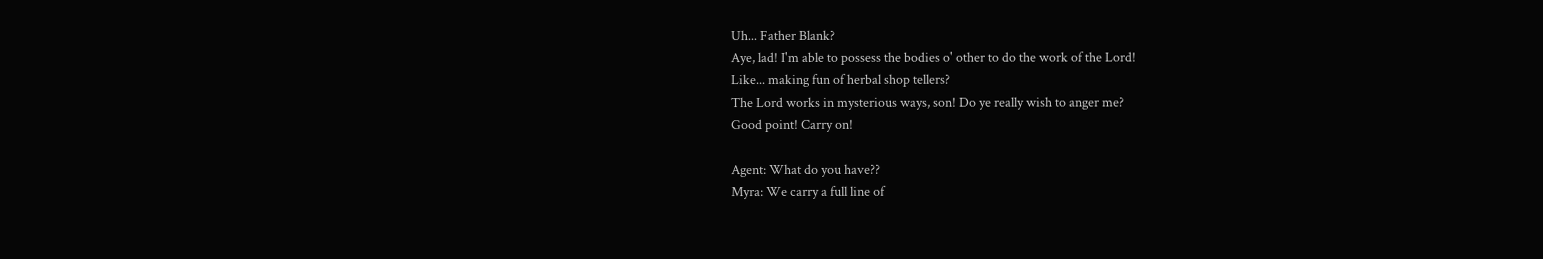Uh... Father Blank?
Aye, lad! I'm able to possess the bodies o' other to do the work of the Lord!
Like... making fun of herbal shop tellers?
The Lord works in mysterious ways, son! Do ye really wish to anger me?
Good point! Carry on!

Agent: What do you have??
Myra: We carry a full line of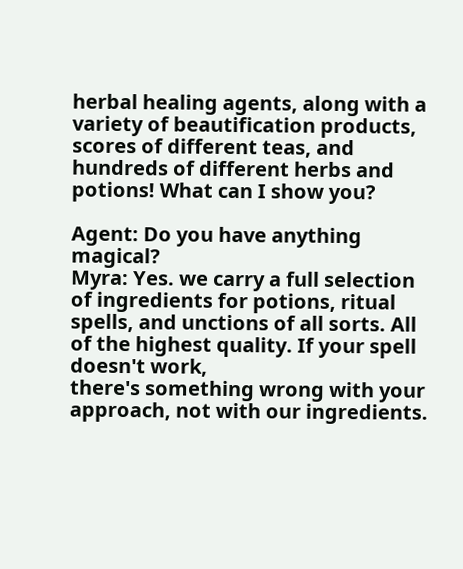herbal healing agents, along with a variety of beautification products, scores of different teas, and hundreds of different herbs and potions! What can I show you?

Agent: Do you have anything magical?
Myra: Yes. we carry a full selection of ingredients for potions, ritual spells, and unctions of all sorts. All of the highest quality. If your spell doesn't work,
there's something wrong with your approach, not with our ingredients.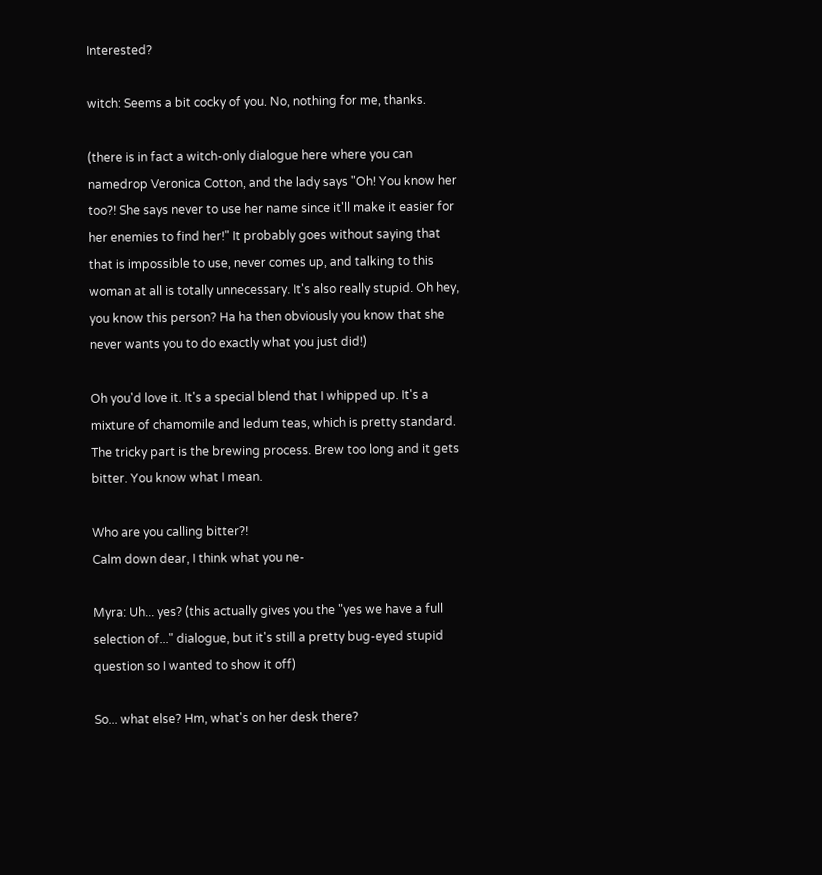Interested?

witch: Seems a bit cocky of you. No, nothing for me, thanks.

(there is in fact a witch-only dialogue here where you can namedrop Veronica Cotton, and the lady says "Oh! You know her too?! She says never to use her name since it'll make it easier for her enemies to find her!" It probably goes without saying that that is impossible to use, never comes up, and talking to this woman at all is totally unnecessary. It's also really stupid. Oh hey, you know this person? Ha ha then obviously you know that she never wants you to do exactly what you just did!)

Oh you'd love it. It's a special blend that I whipped up. It's a mixture of chamomile and ledum teas, which is pretty standard. The tricky part is the brewing process. Brew too long and it gets bitter. You know what I mean.

Who are you calling bitter?!
Calm down dear, I think what you ne-

Myra: Uh... yes? (this actually gives you the "yes we have a full selection of..." dialogue, but it's still a pretty bug-eyed stupid question so I wanted to show it off)

So... what else? Hm, what's on her desk there?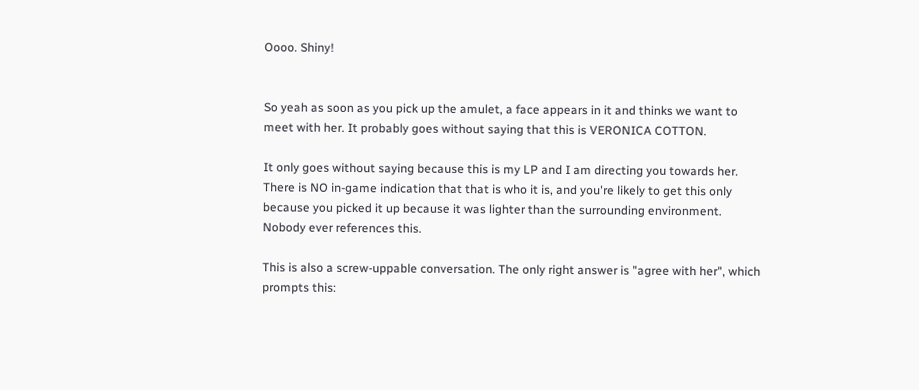Oooo. Shiny!


So yeah as soon as you pick up the amulet, a face appears in it and thinks we want to meet with her. It probably goes without saying that this is VERONICA COTTON.

It only goes without saying because this is my LP and I am directing you towards her. There is NO in-game indication that that is who it is, and you're likely to get this only because you picked it up because it was lighter than the surrounding environment. Nobody ever references this.

This is also a screw-uppable conversation. The only right answer is "agree with her", which prompts this: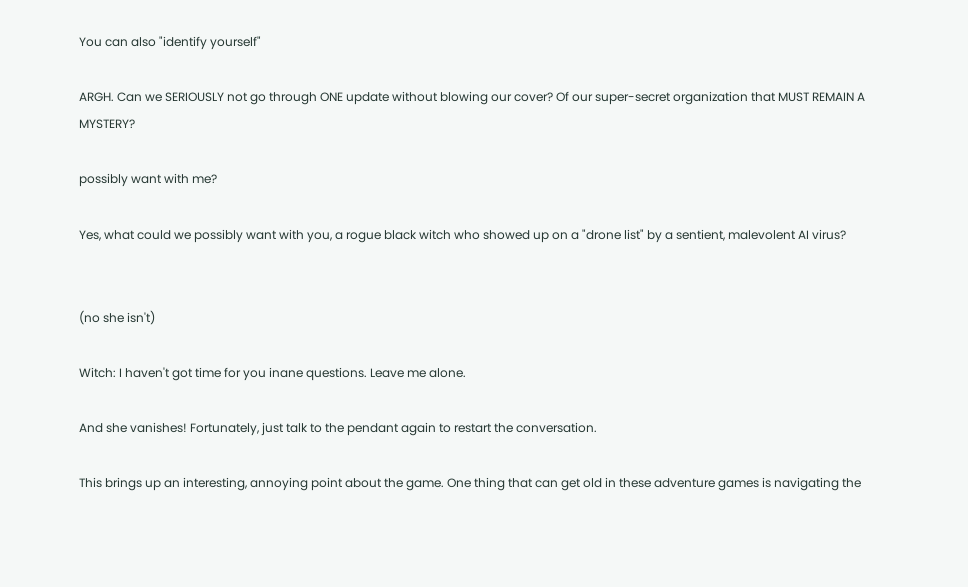You can also "identify yourself"

ARGH. Can we SERIOUSLY not go through ONE update without blowing our cover? Of our super-secret organization that MUST REMAIN A MYSTERY?

possibly want with me?

Yes, what could we possibly want with you, a rogue black witch who showed up on a "drone list" by a sentient, malevolent AI virus?


(no she isn't)

Witch: I haven't got time for you inane questions. Leave me alone.

And she vanishes! Fortunately, just talk to the pendant again to restart the conversation.

This brings up an interesting, annoying point about the game. One thing that can get old in these adventure games is navigating the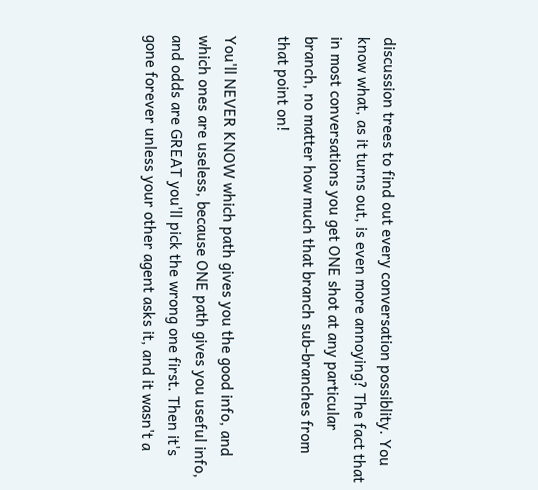discussion trees to find out every conversation possiblity. You know what, as it turns out, is even more annoying? The fact that in most conversations you get ONE shot at any particular branch, no matter how much that branch sub-branches from that point on!

You'll NEVER KNOW which path gives you the good info, and which ones are useless, because ONE path gives you useful info, and odds are GREAT you'll pick the wrong one first. Then it's gone forever unless your other agent asks it, and it wasn't a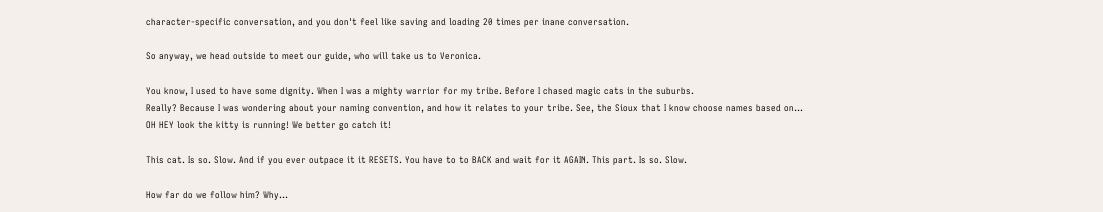character-specific conversation, and you don't feel like saving and loading 20 times per inane conversation.

So anyway, we head outside to meet our guide, who will take us to Veronica.

You know, I used to have some dignity. When I was a mighty warrior for my tribe. Before I chased magic cats in the suburbs.
Really? Because I was wondering about your naming convention, and how it relates to your tribe. See, the Sioux that I know choose names based on...
OH HEY look the kitty is running! We better go catch it!

This cat. Is so. Slow. And if you ever outpace it it RESETS. You have to to BACK and wait for it AGAIN. This part. Is so. Slow.

How far do we follow him? Why...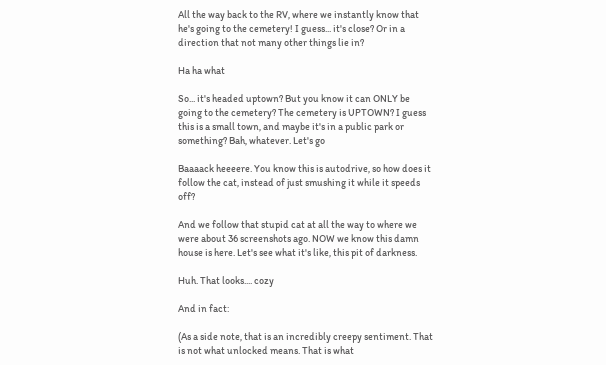All the way back to the RV, where we instantly know that he's going to the cemetery! I guess... it's close? Or in a direction that not many other things lie in?

Ha ha what

So... it's headed uptown? But you know it can ONLY be going to the cemetery? The cemetery is UPTOWN? I guess this is a small town, and maybe it's in a public park or something? Bah, whatever. Let's go

Baaaack heeeere. You know this is autodrive, so how does it follow the cat, instead of just smushing it while it speeds off?

And we follow that stupid cat at all the way to where we were about 36 screenshots ago. NOW we know this damn house is here. Let's see what it's like, this pit of darkness.

Huh. That looks.... cozy

And in fact:

(As a side note, that is an incredibly creepy sentiment. That is not what unlocked means. That is what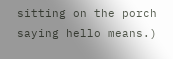sitting on the porch saying hello means.)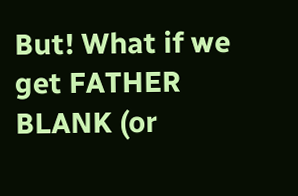But! What if we get FATHER BLANK (or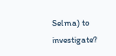Selma) to investigate?